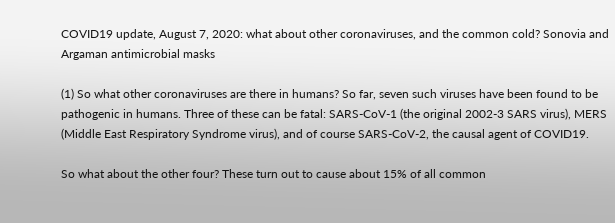COVID19 update, August 7, 2020: what about other coronaviruses, and the common cold? Sonovia and Argaman antimicrobial masks

(1) So what other coronaviruses are there in humans? So far, seven such viruses have been found to be pathogenic in humans. Three of these can be fatal: SARS-CoV-1 (the original 2002-3 SARS virus), MERS (Middle East Respiratory Syndrome virus), and of course SARS-CoV-2, the causal agent of COVID19.

So what about the other four? These turn out to cause about 15% of all common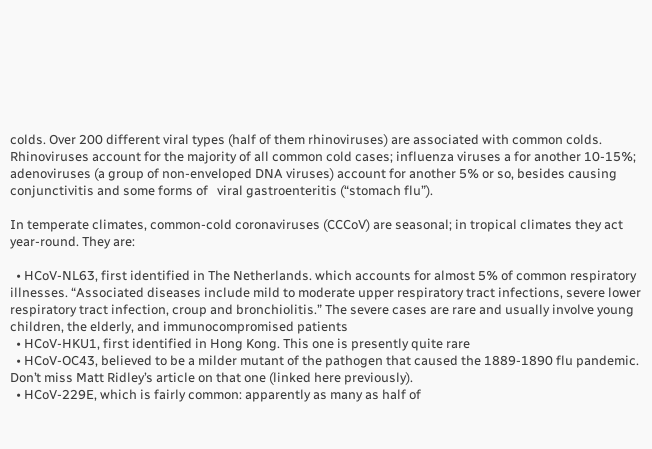colds. Over 200 different viral types (half of them rhinoviruses) are associated with common colds. Rhinoviruses account for the majority of all common cold cases; influenza viruses a for another 10-15%; adenoviruses (a group of non-enveloped DNA viruses) account for another 5% or so, besides causing conjunctivitis and some forms of   viral gastroenteritis (“stomach flu”).

In temperate climates, common-cold coronaviruses (CCCoV) are seasonal; in tropical climates they act year-round. They are:

  • HCoV-NL63, first identified in The Netherlands. which accounts for almost 5% of common respiratory illnesses. “Associated diseases include mild to moderate upper respiratory tract infections, severe lower respiratory tract infection, croup and bronchiolitis.” The severe cases are rare and usually involve young children, the elderly, and immunocompromised patients
  • HCoV-HKU1, first identified in Hong Kong. This one is presently quite rare
  • HCoV-OC43, believed to be a milder mutant of the pathogen that caused the 1889-1890 flu pandemic. Don’t miss Matt Ridley’s article on that one (linked here previously).
  • HCoV-229E, which is fairly common: apparently as many as half of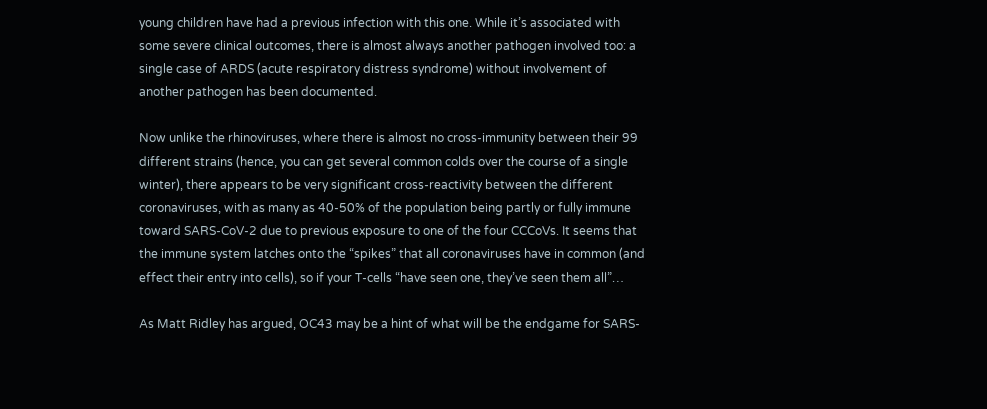young children have had a previous infection with this one. While it’s associated with some severe clinical outcomes, there is almost always another pathogen involved too: a single case of ARDS (acute respiratory distress syndrome) without involvement of another pathogen has been documented.

Now unlike the rhinoviruses, where there is almost no cross-immunity between their 99 different strains (hence, you can get several common colds over the course of a single winter), there appears to be very significant cross-reactivity between the different coronaviruses, with as many as 40-50% of the population being partly or fully immune toward SARS-CoV-2 due to previous exposure to one of the four CCCoVs. It seems that the immune system latches onto the “spikes” that all coronaviruses have in common (and effect their entry into cells), so if your T-cells “have seen one, they’ve seen them all”…

As Matt Ridley has argued, OC43 may be a hint of what will be the endgame for SARS-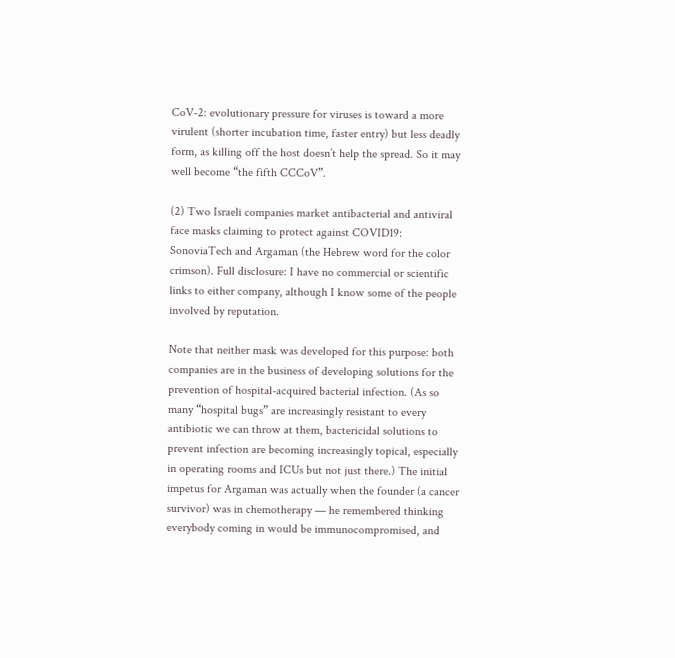CoV-2: evolutionary pressure for viruses is toward a more virulent (shorter incubation time, faster entry) but less deadly form, as killing off the host doesn’t help the spread. So it may well become “the fifth CCCoV”.

(2) Two Israeli companies market antibacterial and antiviral face masks claiming to protect against COVID19: SonoviaTech and Argaman (the Hebrew word for the color crimson). Full disclosure: I have no commercial or scientific links to either company, although I know some of the people involved by reputation.

Note that neither mask was developed for this purpose: both companies are in the business of developing solutions for the prevention of hospital-acquired bacterial infection. (As so many “hospital bugs” are increasingly resistant to every antibiotic we can throw at them, bactericidal solutions to prevent infection are becoming increasingly topical, especially in operating rooms and ICUs but not just there.) The initial impetus for Argaman was actually when the founder (a cancer survivor) was in chemotherapy — he remembered thinking everybody coming in would be immunocompromised, and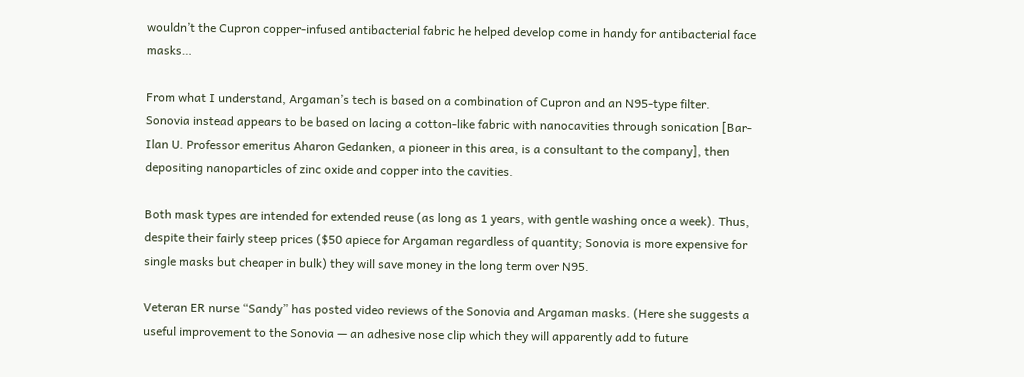wouldn’t the Cupron copper-infused antibacterial fabric he helped develop come in handy for antibacterial face masks…

From what I understand, Argaman’s tech is based on a combination of Cupron and an N95-type filter. Sonovia instead appears to be based on lacing a cotton-like fabric with nanocavities through sonication [Bar-Ilan U. Professor emeritus Aharon Gedanken, a pioneer in this area, is a consultant to the company], then depositing nanoparticles of zinc oxide and copper into the cavities.

Both mask types are intended for extended reuse (as long as 1 years, with gentle washing once a week). Thus, despite their fairly steep prices ($50 apiece for Argaman regardless of quantity; Sonovia is more expensive for single masks but cheaper in bulk) they will save money in the long term over N95.

Veteran ER nurse “Sandy” has posted video reviews of the Sonovia and Argaman masks. (Here she suggests a useful improvement to the Sonovia — an adhesive nose clip which they will apparently add to future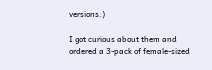versions.)

I got curious about them and ordered a 3-pack of female-sized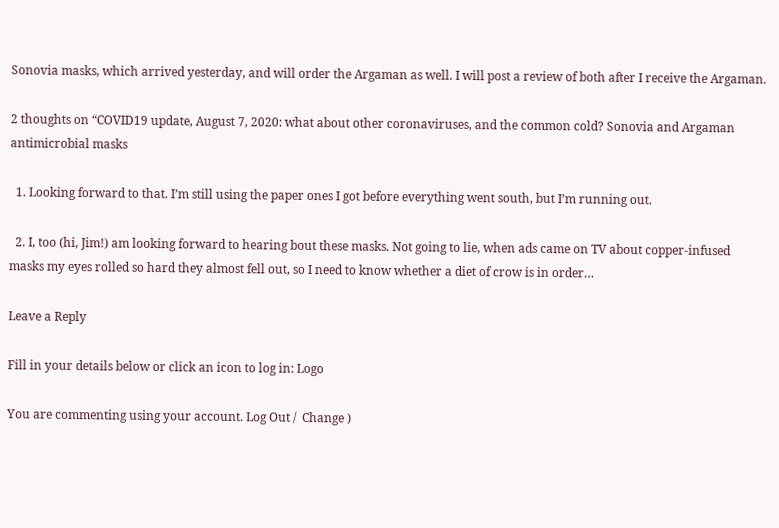Sonovia masks, which arrived yesterday, and will order the Argaman as well. I will post a review of both after I receive the Argaman.

2 thoughts on “COVID19 update, August 7, 2020: what about other coronaviruses, and the common cold? Sonovia and Argaman antimicrobial masks

  1. Looking forward to that. I’m still using the paper ones I got before everything went south, but I’m running out.

  2. I, too (hi, Jim!) am looking forward to hearing bout these masks. Not going to lie, when ads came on TV about copper-infused masks my eyes rolled so hard they almost fell out, so I need to know whether a diet of crow is in order…

Leave a Reply

Fill in your details below or click an icon to log in: Logo

You are commenting using your account. Log Out /  Change )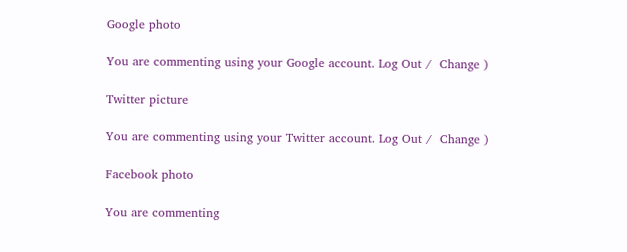Google photo

You are commenting using your Google account. Log Out /  Change )

Twitter picture

You are commenting using your Twitter account. Log Out /  Change )

Facebook photo

You are commenting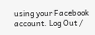using your Facebook account. Log Out /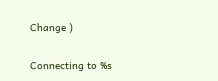Change )

Connecting to %s